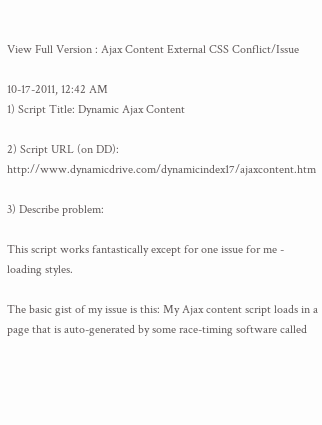View Full Version : Ajax Content External CSS Conflict/Issue

10-17-2011, 12:42 AM
1) Script Title: Dynamic Ajax Content

2) Script URL (on DD): http://www.dynamicdrive.com/dynamicindex17/ajaxcontent.htm

3) Describe problem:

This script works fantastically except for one issue for me - loading styles.

The basic gist of my issue is this: My Ajax content script loads in a page that is auto-generated by some race-timing software called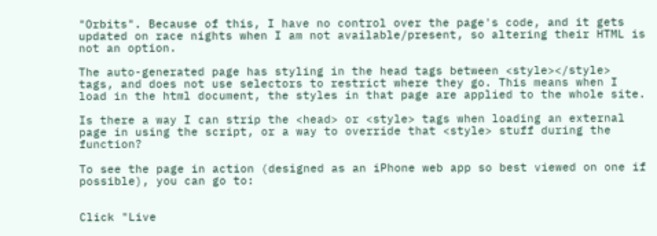"Orbits". Because of this, I have no control over the page's code, and it gets updated on race nights when I am not available/present, so altering their HTML is not an option.

The auto-generated page has styling in the head tags between <style></style> tags, and does not use selectors to restrict where they go. This means when I load in the html document, the styles in that page are applied to the whole site.

Is there a way I can strip the <head> or <style> tags when loading an external page in using the script, or a way to override that <style> stuff during the function?

To see the page in action (designed as an iPhone web app so best viewed on one if possible), you can go to:


Click "Live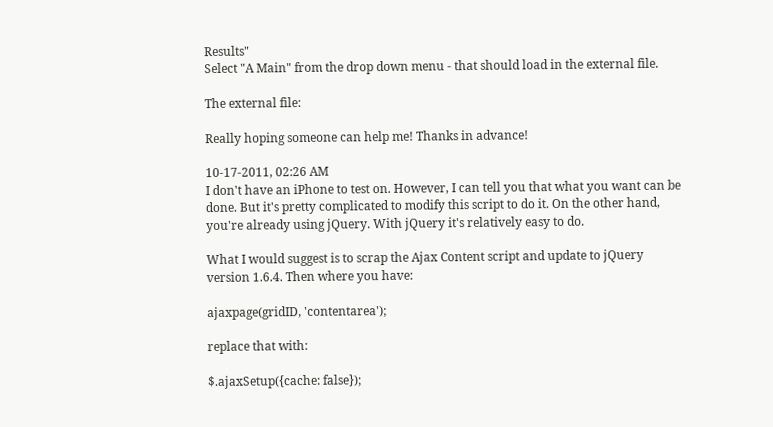Results"
Select "A Main" from the drop down menu - that should load in the external file.

The external file:

Really hoping someone can help me! Thanks in advance!

10-17-2011, 02:26 AM
I don't have an iPhone to test on. However, I can tell you that what you want can be done. But it's pretty complicated to modify this script to do it. On the other hand, you're already using jQuery. With jQuery it's relatively easy to do.

What I would suggest is to scrap the Ajax Content script and update to jQuery version 1.6.4. Then where you have:

ajaxpage(gridID, 'contentarea');

replace that with:

$.ajaxSetup({cache: false});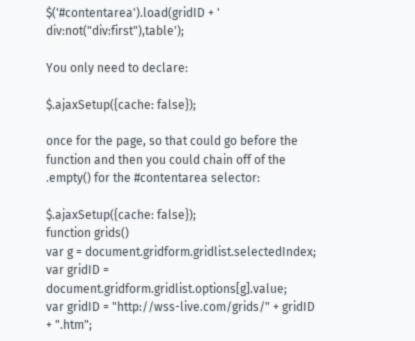$('#contentarea').load(gridID + ' div:not("div:first"),table');

You only need to declare:

$.ajaxSetup({cache: false});

once for the page, so that could go before the function and then you could chain off of the .empty() for the #contentarea selector:

$.ajaxSetup({cache: false});
function grids()
var g = document.gridform.gridlist.selectedIndex;
var gridID = document.gridform.gridlist.options[g].value;
var gridID = "http://wss-live.com/grids/" + gridID + ".htm";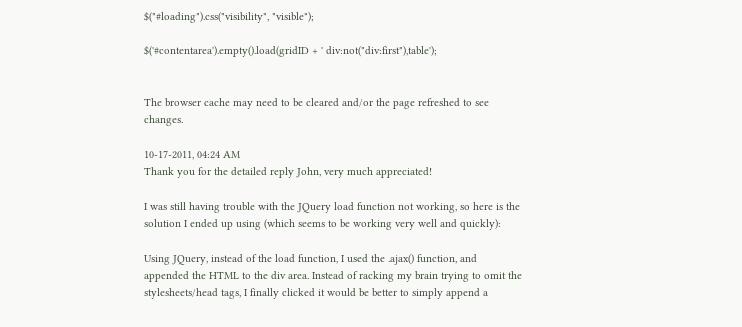$("#loading").css("visibility", "visible");

$('#contentarea').empty().load(gridID + ' div:not("div:first"),table');


The browser cache may need to be cleared and/or the page refreshed to see changes.

10-17-2011, 04:24 AM
Thank you for the detailed reply John, very much appreciated!

I was still having trouble with the JQuery load function not working, so here is the solution I ended up using (which seems to be working very well and quickly):

Using JQuery, instead of the load function, I used the .ajax() function, and appended the HTML to the div area. Instead of racking my brain trying to omit the stylesheets/head tags, I finally clicked it would be better to simply append a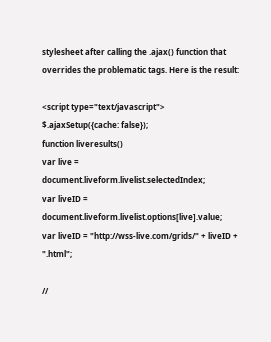stylesheet after calling the .ajax() function that overrides the problematic tags. Here is the result:

<script type="text/javascript">
$.ajaxSetup({cache: false});
function liveresults()
var live = document.liveform.livelist.selectedIndex;
var liveID = document.liveform.livelist.options[live].value;
var liveID = "http://wss-live.com/grids/" + liveID + ".html";

//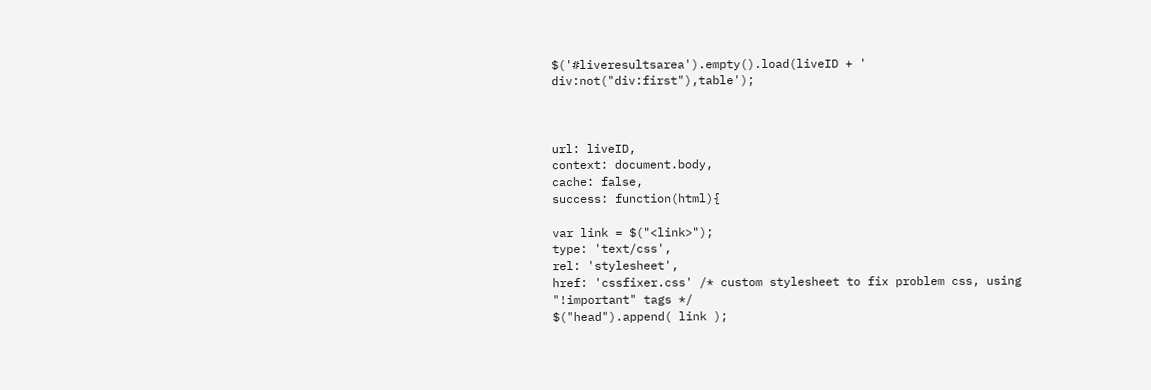$('#liveresultsarea').empty().load(liveID + ' div:not("div:first"),table');



url: liveID,
context: document.body,
cache: false,
success: function(html){

var link = $("<link>");
type: 'text/css',
rel: 'stylesheet',
href: 'cssfixer.css' /* custom stylesheet to fix problem css, using "!important" tags */
$("head").append( link );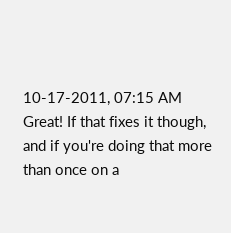10-17-2011, 07:15 AM
Great! If that fixes it though, and if you're doing that more than once on a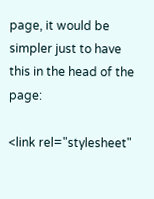page, it would be simpler just to have this in the head of the page:

<link rel="stylesheet"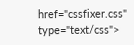href="cssfixer.css" type="text/css">